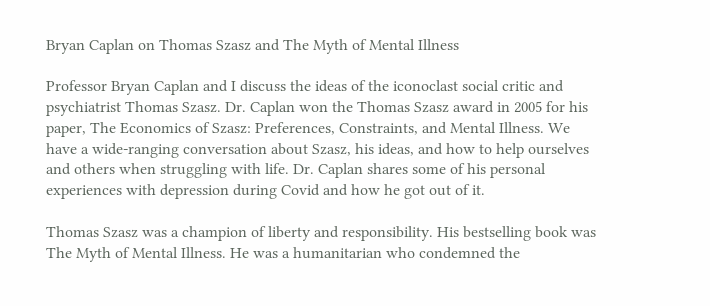Bryan Caplan on Thomas Szasz and The Myth of Mental Illness

Professor Bryan Caplan and I discuss the ideas of the iconoclast social critic and psychiatrist Thomas Szasz. Dr. Caplan won the Thomas Szasz award in 2005 for his paper, The Economics of Szasz: Preferences, Constraints, and Mental Illness. We have a wide-ranging conversation about Szasz, his ideas, and how to help ourselves and others when struggling with life. Dr. Caplan shares some of his personal experiences with depression during Covid and how he got out of it.

Thomas Szasz was a champion of liberty and responsibility. His bestselling book was The Myth of Mental Illness. He was a humanitarian who condemned the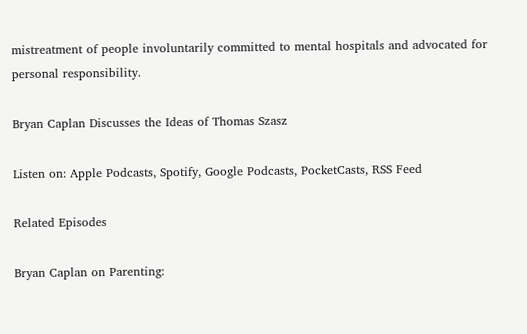mistreatment of people involuntarily committed to mental hospitals and advocated for personal responsibility.

Bryan Caplan Discusses the Ideas of Thomas Szasz

Listen on: Apple Podcasts, Spotify, Google Podcasts, PocketCasts, RSS Feed

Related Episodes

Bryan Caplan on Parenting: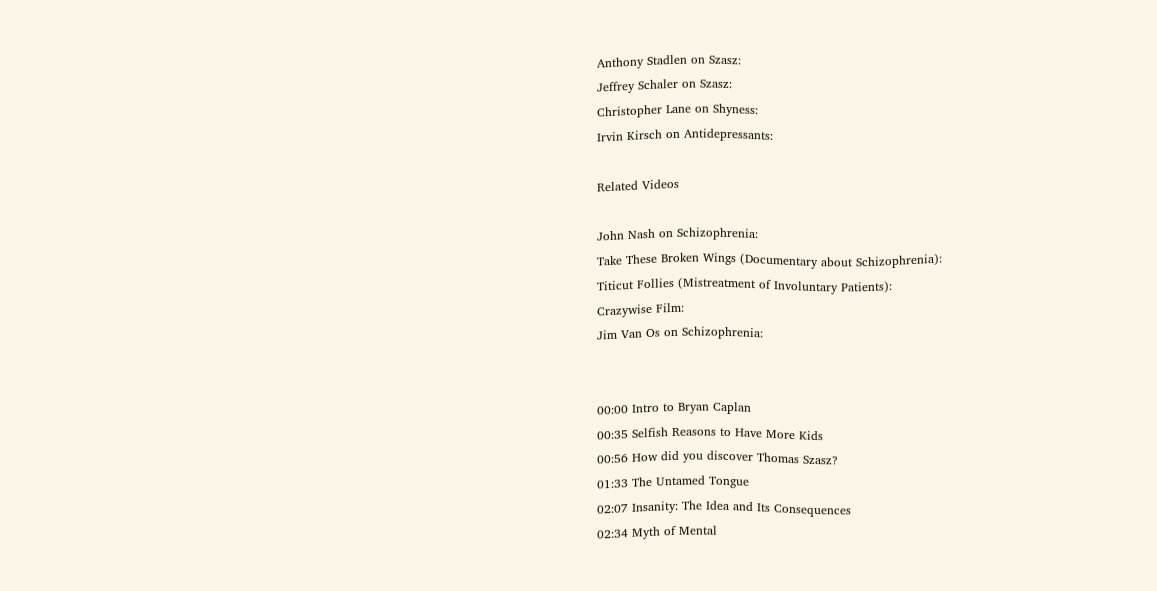Anthony Stadlen on Szasz:
Jeffrey Schaler on Szasz:
Christopher Lane on Shyness:
Irvin Kirsch on Antidepressants:

Related Videos

John Nash on Schizophrenia:
Take These Broken Wings (Documentary about Schizophrenia):
Titicut Follies (Mistreatment of Involuntary Patients):
Crazywise Film:
Jim Van Os on Schizophrenia:


00:00 Intro to Bryan Caplan
00:35 Selfish Reasons to Have More Kids
00:56 How did you discover Thomas Szasz?
01:33 The Untamed Tongue
02:07 Insanity: The Idea and Its Consequences
02:34 Myth of Mental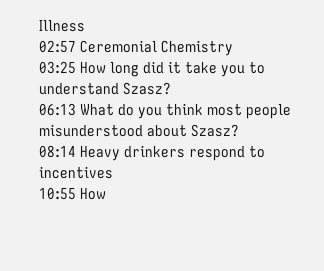Illness
02:57 Ceremonial Chemistry
03:25 How long did it take you to understand Szasz?
06:13 What do you think most people misunderstood about Szasz?
08:14 Heavy drinkers respond to incentives
10:55 How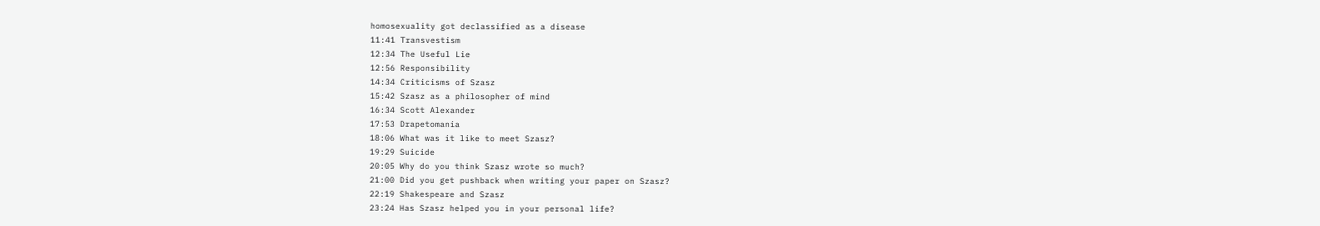homosexuality got declassified as a disease
11:41 Transvestism
12:34 The Useful Lie
12:56 Responsibility
14:34 Criticisms of Szasz
15:42 Szasz as a philosopher of mind
16:34 Scott Alexander
17:53 Drapetomania
18:06 What was it like to meet Szasz?
19:29 Suicide
20:05 Why do you think Szasz wrote so much?
21:00 Did you get pushback when writing your paper on Szasz?
22:19 Shakespeare and Szasz
23:24 Has Szasz helped you in your personal life?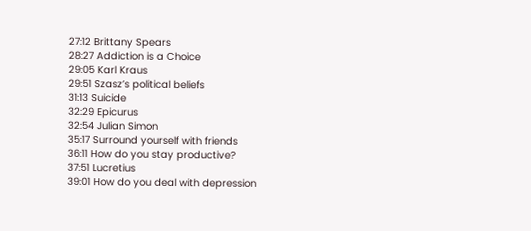27:12 Brittany Spears
28:27 Addiction is a Choice
29:05 Karl Kraus
29:51 Szasz’s political beliefs
31:13 Suicide
32:29 Epicurus
32:54 Julian Simon
35:17 Surround yourself with friends
36:11 How do you stay productive?
37:51 Lucretius
39:01 How do you deal with depression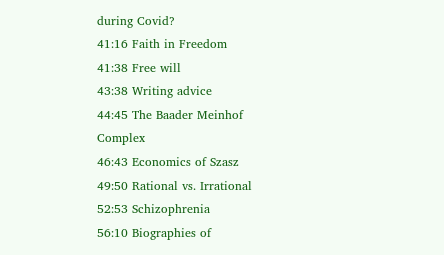during Covid?
41:16 Faith in Freedom
41:38 Free will
43:38 Writing advice
44:45 The Baader Meinhof Complex
46:43 Economics of Szasz
49:50 Rational vs. Irrational
52:53 Schizophrenia
56:10 Biographies of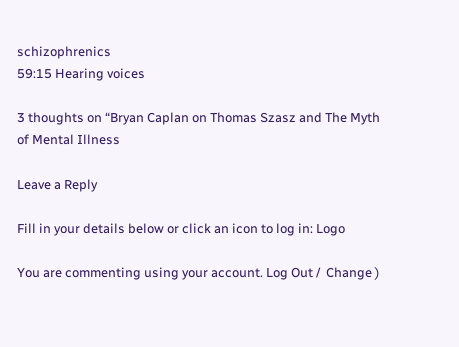schizophrenics
59:15 Hearing voices

3 thoughts on “Bryan Caplan on Thomas Szasz and The Myth of Mental Illness

Leave a Reply

Fill in your details below or click an icon to log in: Logo

You are commenting using your account. Log Out /  Change )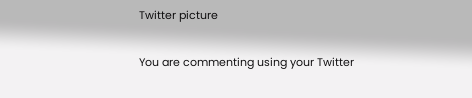Twitter picture

You are commenting using your Twitter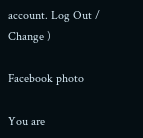account. Log Out /  Change )

Facebook photo

You are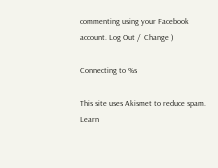commenting using your Facebook account. Log Out /  Change )

Connecting to %s

This site uses Akismet to reduce spam. Learn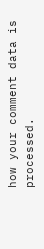how your comment data is processed.